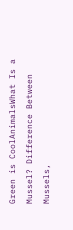Green is CoolAnimalsWhat Is a Mussel? Difference Between Mussels,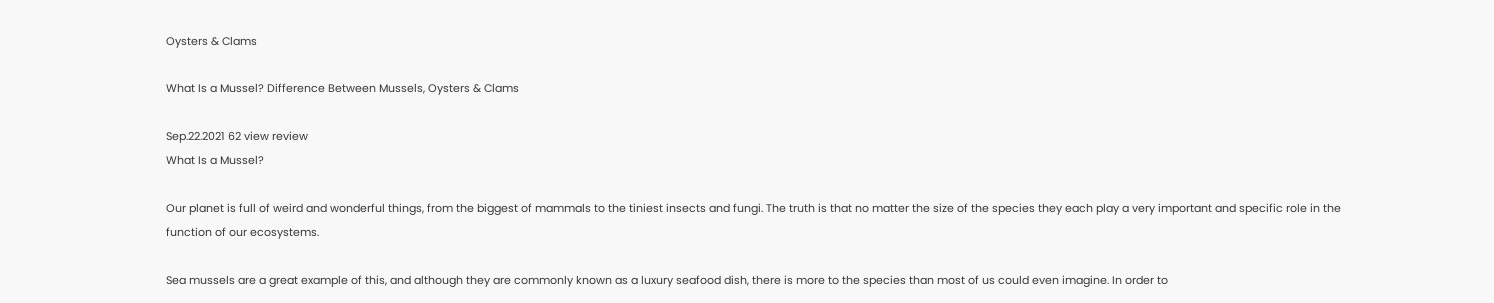Oysters & Clams

What Is a Mussel? Difference Between Mussels, Oysters & Clams

Sep.22.2021 62 view review
What Is a Mussel?

Our planet is full of weird and wonderful things, from the biggest of mammals to the tiniest insects and fungi. The truth is that no matter the size of the species they each play a very important and specific role in the function of our ecosystems.

Sea mussels are a great example of this, and although they are commonly known as a luxury seafood dish, there is more to the species than most of us could even imagine. In order to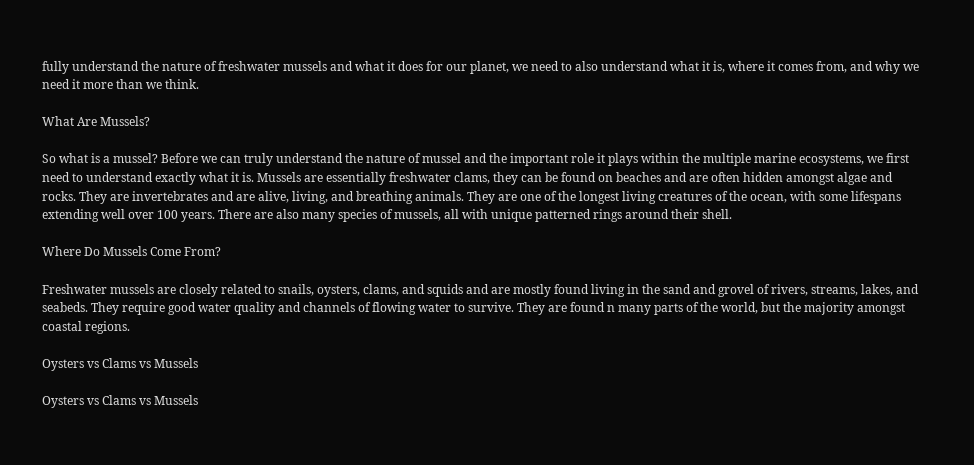fully understand the nature of freshwater mussels and what it does for our planet, we need to also understand what it is, where it comes from, and why we need it more than we think.

What Are Mussels?

So what is a mussel? Before we can truly understand the nature of mussel and the important role it plays within the multiple marine ecosystems, we first need to understand exactly what it is. Mussels are essentially freshwater clams, they can be found on beaches and are often hidden amongst algae and rocks. They are invertebrates and are alive, living, and breathing animals. They are one of the longest living creatures of the ocean, with some lifespans extending well over 100 years. There are also many species of mussels, all with unique patterned rings around their shell.

Where Do Mussels Come From?

Freshwater mussels are closely related to snails, oysters, clams, and squids and are mostly found living in the sand and grovel of rivers, streams, lakes, and seabeds. They require good water quality and channels of flowing water to survive. They are found n many parts of the world, but the majority amongst coastal regions.

Oysters vs Clams vs Mussels

Oysters vs Clams vs Mussels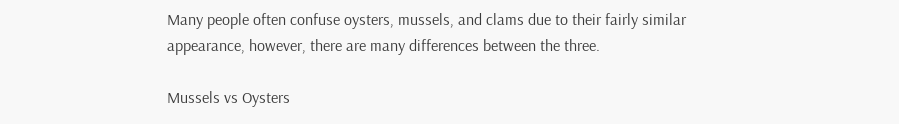Many people often confuse oysters, mussels, and clams due to their fairly similar appearance, however, there are many differences between the three.

Mussels vs Oysters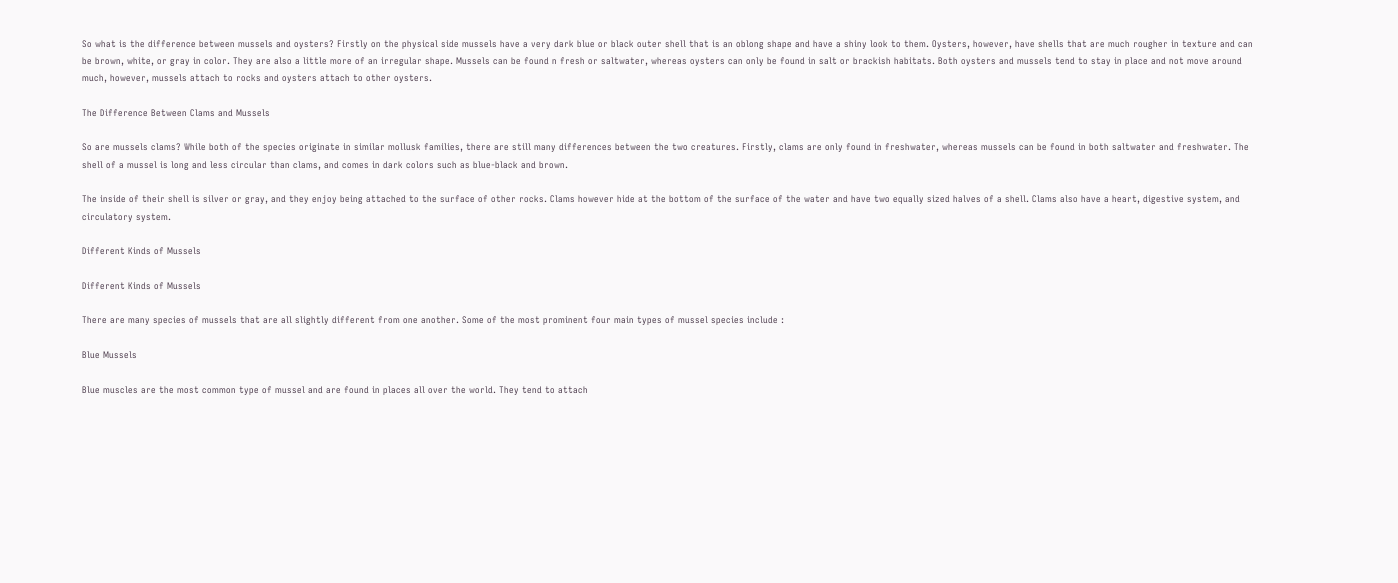So what is the difference between mussels and oysters? Firstly on the physical side mussels have a very dark blue or black outer shell that is an oblong shape and have a shiny look to them. Oysters, however, have shells that are much rougher in texture and can be brown, white, or gray in color. They are also a little more of an irregular shape. Mussels can be found n fresh or saltwater, whereas oysters can only be found in salt or brackish habitats. Both oysters and mussels tend to stay in place and not move around much, however, mussels attach to rocks and oysters attach to other oysters.

The Difference Between Clams and Mussels

So are mussels clams? While both of the species originate in similar mollusk families, there are still many differences between the two creatures. Firstly, clams are only found in freshwater, whereas mussels can be found in both saltwater and freshwater. The shell of a mussel is long and less circular than clams, and comes in dark colors such as blue-black and brown.

The inside of their shell is silver or gray, and they enjoy being attached to the surface of other rocks. Clams however hide at the bottom of the surface of the water and have two equally sized halves of a shell. Clams also have a heart, digestive system, and circulatory system.

Different Kinds of Mussels

Different Kinds of Mussels

There are many species of mussels that are all slightly different from one another. Some of the most prominent four main types of mussel species include :

Blue Mussels

Blue muscles are the most common type of mussel and are found in places all over the world. They tend to attach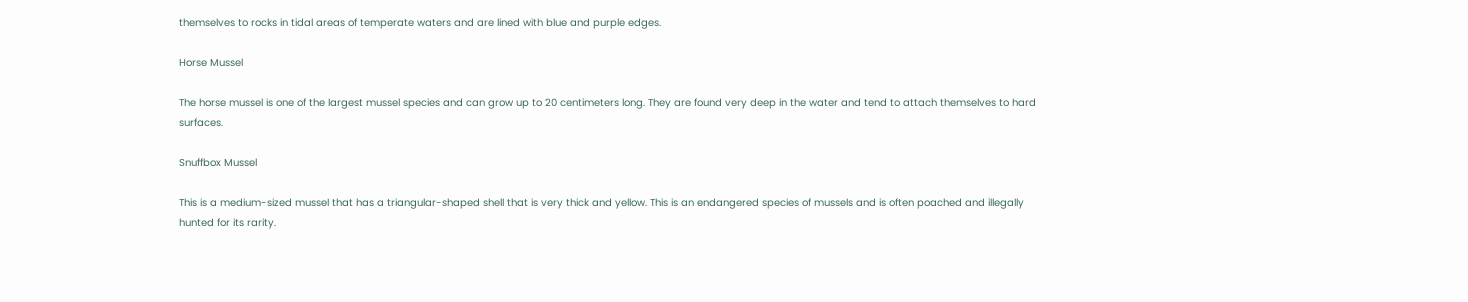themselves to rocks in tidal areas of temperate waters and are lined with blue and purple edges.

Horse Mussel

The horse mussel is one of the largest mussel species and can grow up to 20 centimeters long. They are found very deep in the water and tend to attach themselves to hard surfaces.

Snuffbox Mussel

This is a medium-sized mussel that has a triangular-shaped shell that is very thick and yellow. This is an endangered species of mussels and is often poached and illegally hunted for its rarity.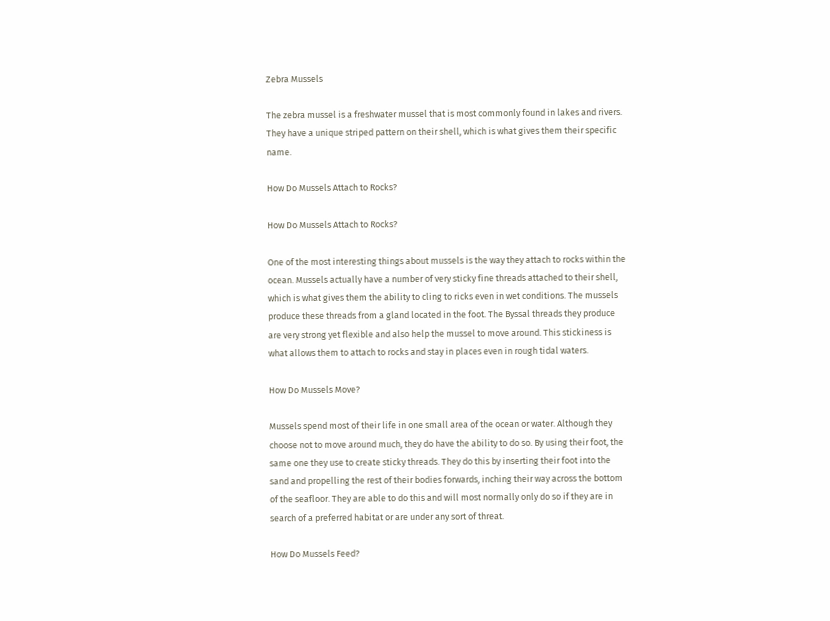Zebra Mussels

The zebra mussel is a freshwater mussel that is most commonly found in lakes and rivers. They have a unique striped pattern on their shell, which is what gives them their specific name.

How Do Mussels Attach to Rocks?

How Do Mussels Attach to Rocks?

One of the most interesting things about mussels is the way they attach to rocks within the ocean. Mussels actually have a number of very sticky fine threads attached to their shell, which is what gives them the ability to cling to ricks even in wet conditions. The mussels produce these threads from a gland located in the foot. The Byssal threads they produce are very strong yet flexible and also help the mussel to move around. This stickiness is what allows them to attach to rocks and stay in places even in rough tidal waters.

How Do Mussels Move?

Mussels spend most of their life in one small area of the ocean or water. Although they choose not to move around much, they do have the ability to do so. By using their foot, the same one they use to create sticky threads. They do this by inserting their foot into the sand and propelling the rest of their bodies forwards, inching their way across the bottom of the seafloor. They are able to do this and will most normally only do so if they are in search of a preferred habitat or are under any sort of threat.

How Do Mussels Feed?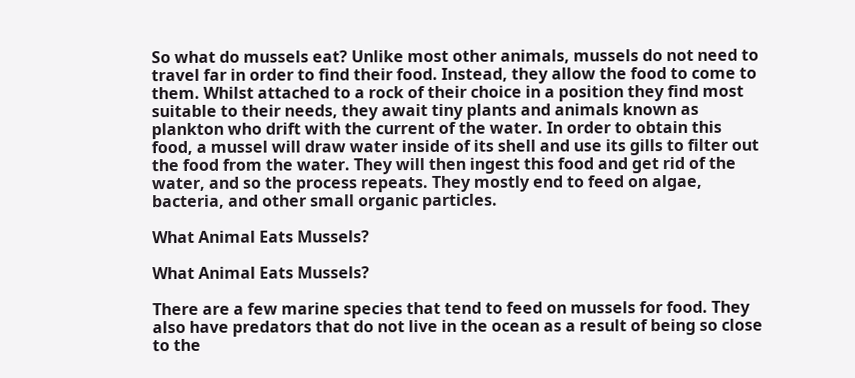So what do mussels eat? Unlike most other animals, mussels do not need to travel far in order to find their food. Instead, they allow the food to come to them. Whilst attached to a rock of their choice in a position they find most suitable to their needs, they await tiny plants and animals known as plankton who drift with the current of the water. In order to obtain this food, a mussel will draw water inside of its shell and use its gills to filter out the food from the water. They will then ingest this food and get rid of the water, and so the process repeats. They mostly end to feed on algae, bacteria, and other small organic particles.

What Animal Eats Mussels?

What Animal Eats Mussels?

There are a few marine species that tend to feed on mussels for food. They also have predators that do not live in the ocean as a result of being so close to the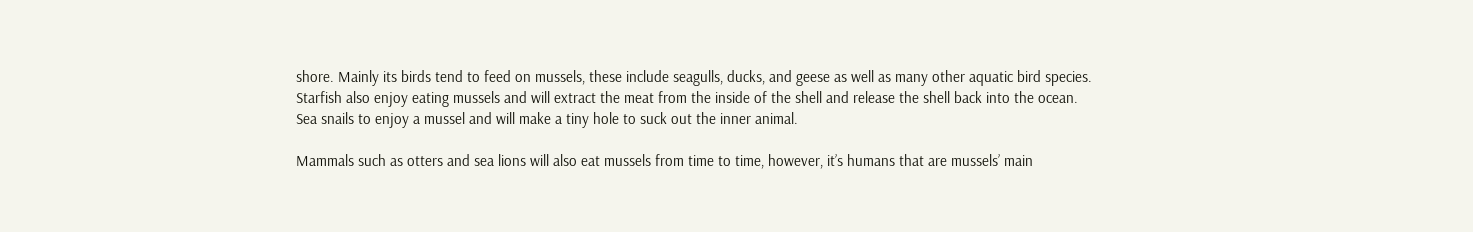shore. Mainly its birds tend to feed on mussels, these include seagulls, ducks, and geese as well as many other aquatic bird species. Starfish also enjoy eating mussels and will extract the meat from the inside of the shell and release the shell back into the ocean. Sea snails to enjoy a mussel and will make a tiny hole to suck out the inner animal.

Mammals such as otters and sea lions will also eat mussels from time to time, however, it’s humans that are mussels’ main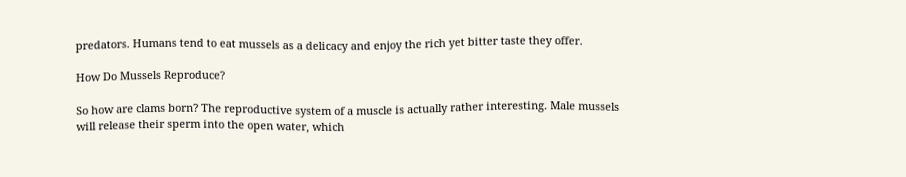predators. Humans tend to eat mussels as a delicacy and enjoy the rich yet bitter taste they offer.

How Do Mussels Reproduce?

So how are clams born? The reproductive system of a muscle is actually rather interesting. Male mussels will release their sperm into the open water, which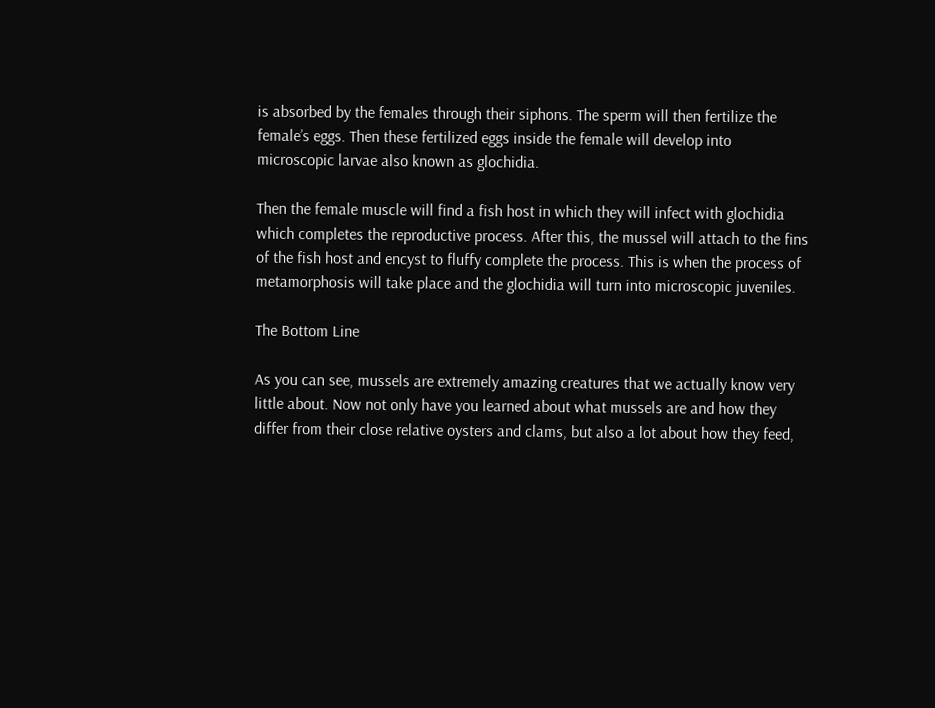is absorbed by the females through their siphons. The sperm will then fertilize the female’s eggs. Then these fertilized eggs inside the female will develop into microscopic larvae also known as glochidia.

Then the female muscle will find a fish host in which they will infect with glochidia which completes the reproductive process. After this, the mussel will attach to the fins of the fish host and encyst to fluffy complete the process. This is when the process of metamorphosis will take place and the glochidia will turn into microscopic juveniles.

The Bottom Line

As you can see, mussels are extremely amazing creatures that we actually know very little about. Now not only have you learned about what mussels are and how they differ from their close relative oysters and clams, but also a lot about how they feed,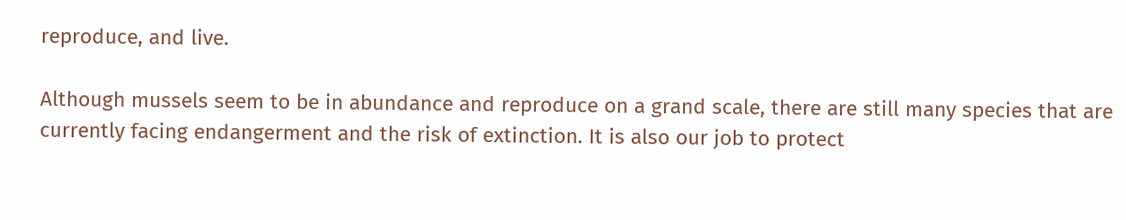reproduce, and live.

Although mussels seem to be in abundance and reproduce on a grand scale, there are still many species that are currently facing endangerment and the risk of extinction. It is also our job to protect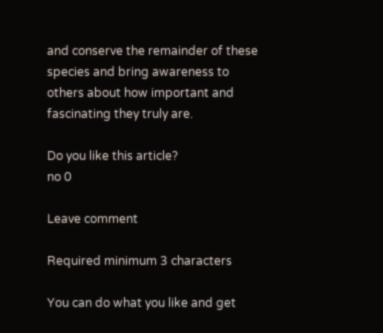and conserve the remainder of these species and bring awareness to others about how important and fascinating they truly are.

Do you like this article?
no 0

Leave comment

Required minimum 3 characters

You can do what you like and get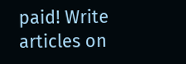paid! Write articles on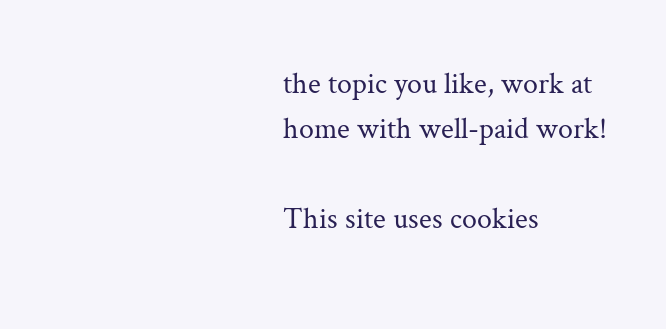the topic you like, work at home with well-paid work!

This site uses cookies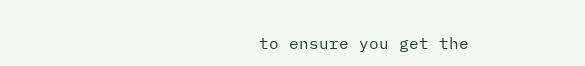to ensure you get the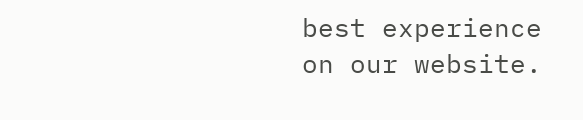best experience on our website.